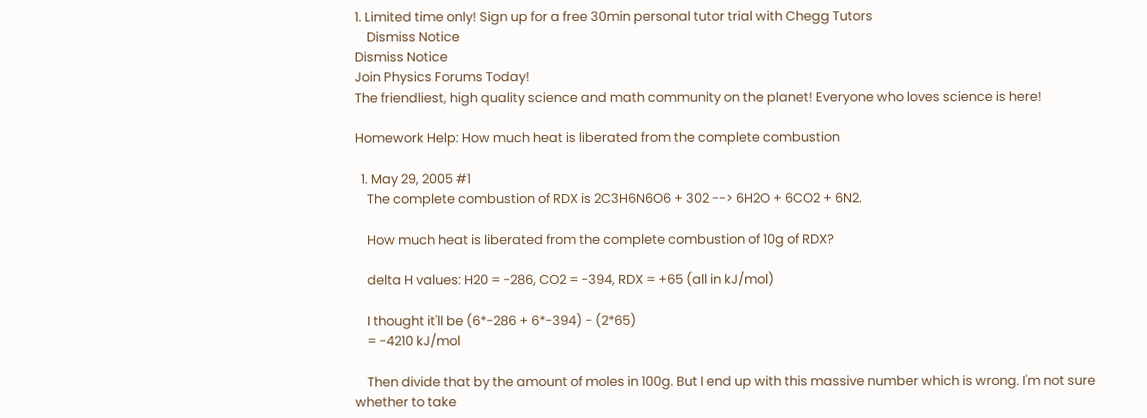1. Limited time only! Sign up for a free 30min personal tutor trial with Chegg Tutors
    Dismiss Notice
Dismiss Notice
Join Physics Forums Today!
The friendliest, high quality science and math community on the planet! Everyone who loves science is here!

Homework Help: How much heat is liberated from the complete combustion

  1. May 29, 2005 #1
    The complete combustion of RDX is 2C3H6N6O6 + 302 --> 6H2O + 6CO2 + 6N2.

    How much heat is liberated from the complete combustion of 10g of RDX?

    delta H values: H20 = -286, CO2 = -394, RDX = +65 (all in kJ/mol)

    I thought it'll be (6*-286 + 6*-394) - (2*65)
    = -4210 kJ/mol

    Then divide that by the amount of moles in 100g. But I end up with this massive number which is wrong. I'm not sure whether to take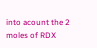into acount the 2 moles of RDX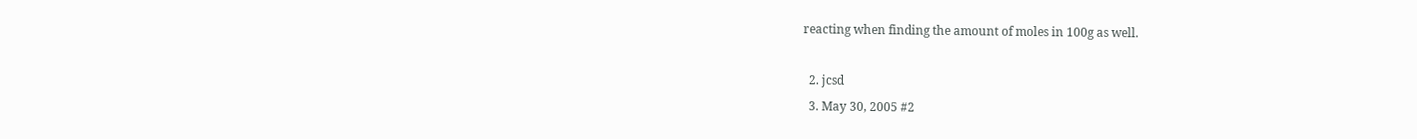reacting when finding the amount of moles in 100g as well.

  2. jcsd
  3. May 30, 2005 #2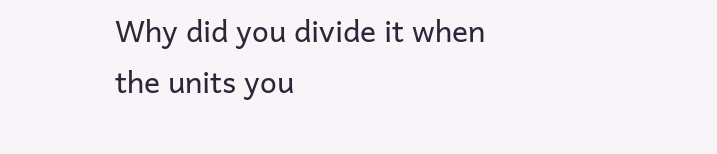Why did you divide it when the units you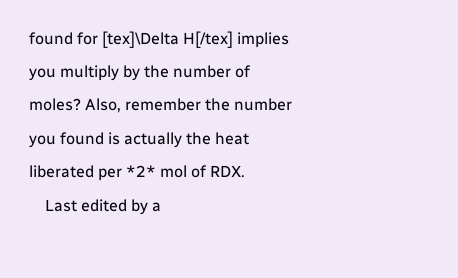found for [tex]\Delta H[/tex] implies you multiply by the number of moles? Also, remember the number you found is actually the heat liberated per *2* mol of RDX.
    Last edited by a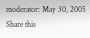moderator: May 30, 2005
Share this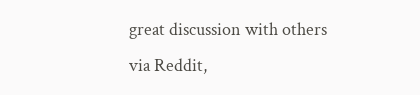great discussion with others via Reddit,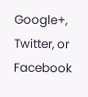Google+, Twitter, or Facebook